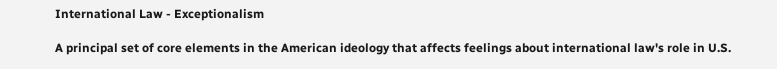International Law - Exceptionalism

A principal set of core elements in the American ideology that affects feelings about international law's role in U.S.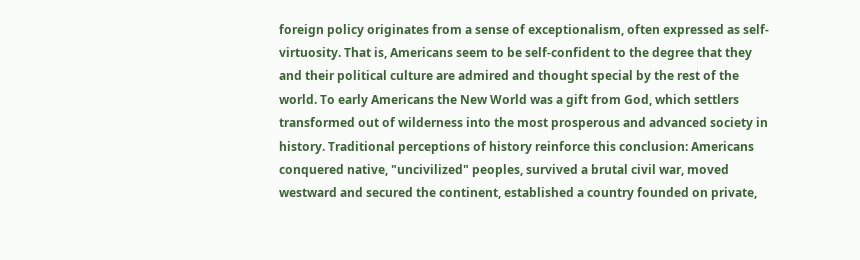foreign policy originates from a sense of exceptionalism, often expressed as self-virtuosity. That is, Americans seem to be self-confident to the degree that they and their political culture are admired and thought special by the rest of the world. To early Americans the New World was a gift from God, which settlers transformed out of wilderness into the most prosperous and advanced society in history. Traditional perceptions of history reinforce this conclusion: Americans conquered native, "uncivilized" peoples, survived a brutal civil war, moved westward and secured the continent, established a country founded on private,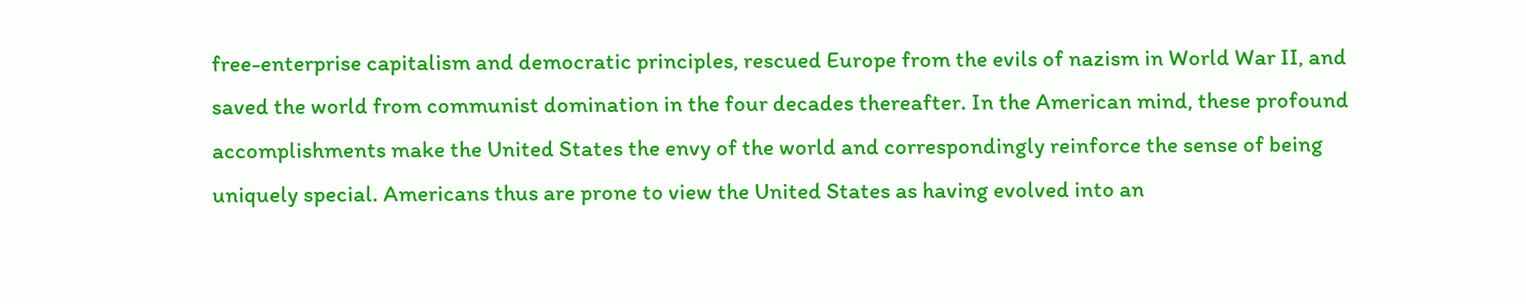free-enterprise capitalism and democratic principles, rescued Europe from the evils of nazism in World War II, and saved the world from communist domination in the four decades thereafter. In the American mind, these profound accomplishments make the United States the envy of the world and correspondingly reinforce the sense of being uniquely special. Americans thus are prone to view the United States as having evolved into an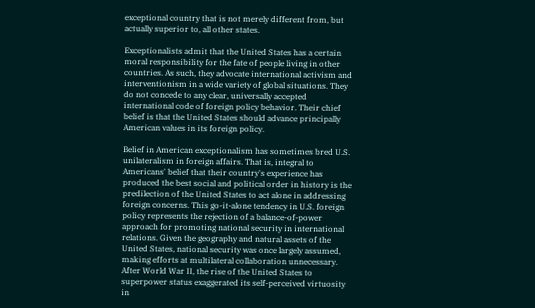exceptional country that is not merely different from, but actually superior to, all other states.

Exceptionalists admit that the United States has a certain moral responsibility for the fate of people living in other countries. As such, they advocate international activism and interventionism in a wide variety of global situations. They do not concede to any clear, universally accepted international code of foreign policy behavior. Their chief belief is that the United States should advance principally American values in its foreign policy.

Belief in American exceptionalism has sometimes bred U.S. unilateralism in foreign affairs. That is, integral to Americans' belief that their country's experience has produced the best social and political order in history is the predilection of the United States to act alone in addressing foreign concerns. This go-it-alone tendency in U.S. foreign policy represents the rejection of a balance-of-power approach for promoting national security in international relations. Given the geography and natural assets of the United States, national security was once largely assumed, making efforts at multilateral collaboration unnecessary. After World War II, the rise of the United States to superpower status exaggerated its self-perceived virtuosity in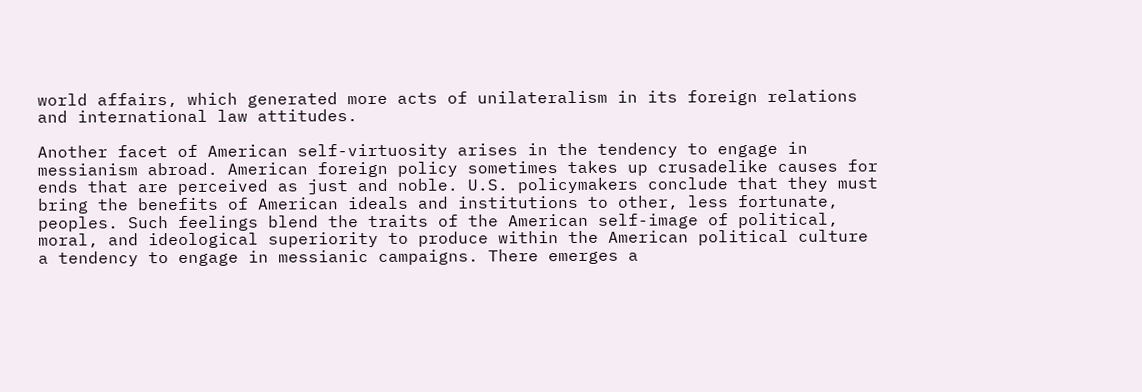world affairs, which generated more acts of unilateralism in its foreign relations and international law attitudes.

Another facet of American self-virtuosity arises in the tendency to engage in messianism abroad. American foreign policy sometimes takes up crusadelike causes for ends that are perceived as just and noble. U.S. policymakers conclude that they must bring the benefits of American ideals and institutions to other, less fortunate, peoples. Such feelings blend the traits of the American self-image of political, moral, and ideological superiority to produce within the American political culture a tendency to engage in messianic campaigns. There emerges a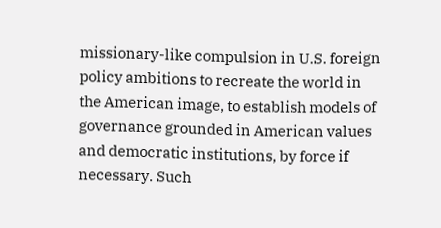missionary-like compulsion in U.S. foreign policy ambitions to recreate the world in the American image, to establish models of governance grounded in American values and democratic institutions, by force if necessary. Such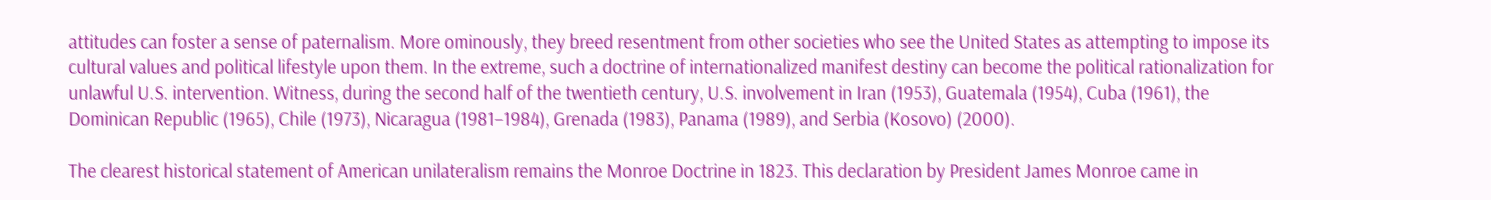attitudes can foster a sense of paternalism. More ominously, they breed resentment from other societies who see the United States as attempting to impose its cultural values and political lifestyle upon them. In the extreme, such a doctrine of internationalized manifest destiny can become the political rationalization for unlawful U.S. intervention. Witness, during the second half of the twentieth century, U.S. involvement in Iran (1953), Guatemala (1954), Cuba (1961), the Dominican Republic (1965), Chile (1973), Nicaragua (1981–1984), Grenada (1983), Panama (1989), and Serbia (Kosovo) (2000).

The clearest historical statement of American unilateralism remains the Monroe Doctrine in 1823. This declaration by President James Monroe came in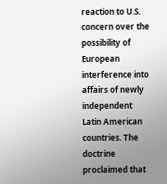reaction to U.S. concern over the possibility of European interference into affairs of newly independent Latin American countries. The doctrine proclaimed that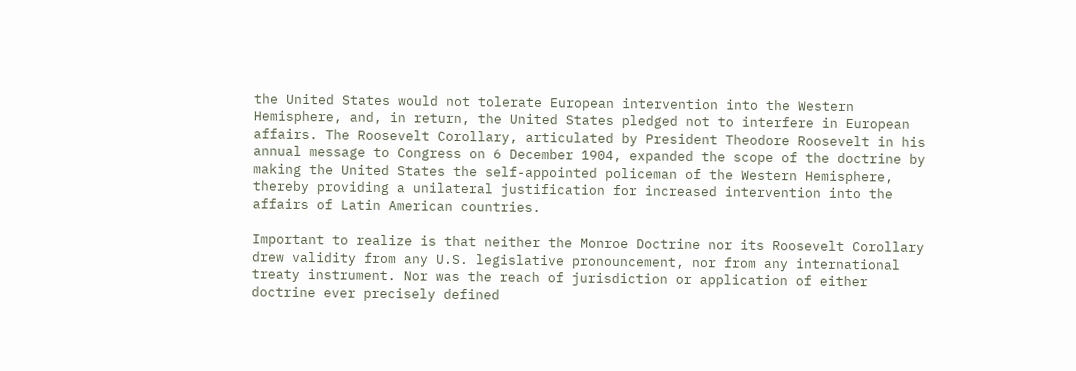the United States would not tolerate European intervention into the Western Hemisphere, and, in return, the United States pledged not to interfere in European affairs. The Roosevelt Corollary, articulated by President Theodore Roosevelt in his annual message to Congress on 6 December 1904, expanded the scope of the doctrine by making the United States the self-appointed policeman of the Western Hemisphere, thereby providing a unilateral justification for increased intervention into the affairs of Latin American countries.

Important to realize is that neither the Monroe Doctrine nor its Roosevelt Corollary drew validity from any U.S. legislative pronouncement, nor from any international treaty instrument. Nor was the reach of jurisdiction or application of either doctrine ever precisely defined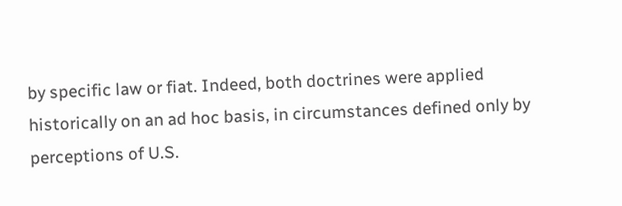by specific law or fiat. Indeed, both doctrines were applied historically on an ad hoc basis, in circumstances defined only by perceptions of U.S.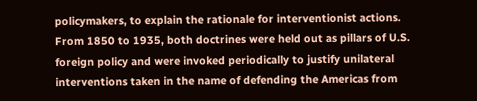policymakers, to explain the rationale for interventionist actions. From 1850 to 1935, both doctrines were held out as pillars of U.S. foreign policy and were invoked periodically to justify unilateral interventions taken in the name of defending the Americas from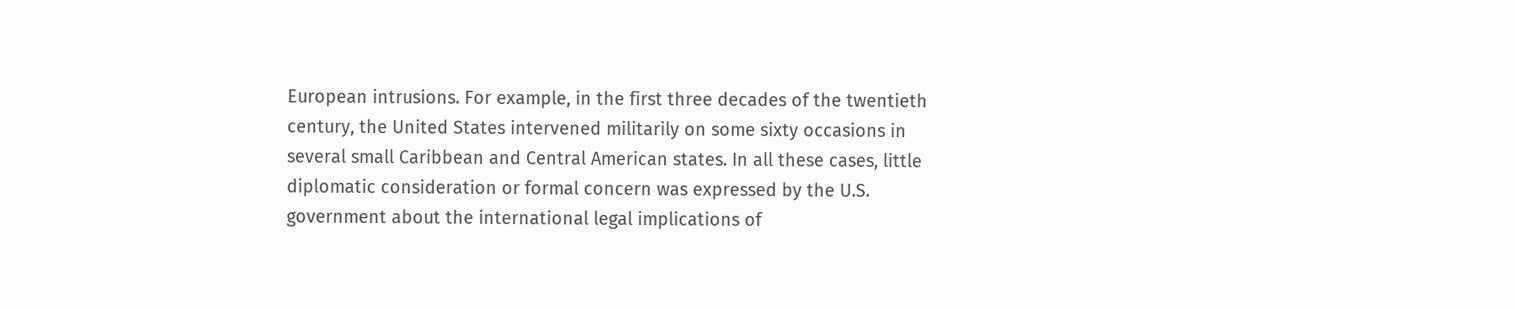European intrusions. For example, in the first three decades of the twentieth century, the United States intervened militarily on some sixty occasions in several small Caribbean and Central American states. In all these cases, little diplomatic consideration or formal concern was expressed by the U.S. government about the international legal implications of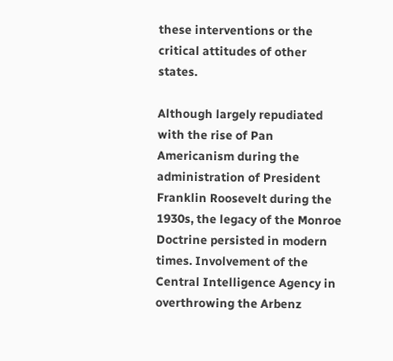these interventions or the critical attitudes of other states.

Although largely repudiated with the rise of Pan Americanism during the administration of President Franklin Roosevelt during the 1930s, the legacy of the Monroe Doctrine persisted in modern times. Involvement of the Central Intelligence Agency in overthrowing the Arbenz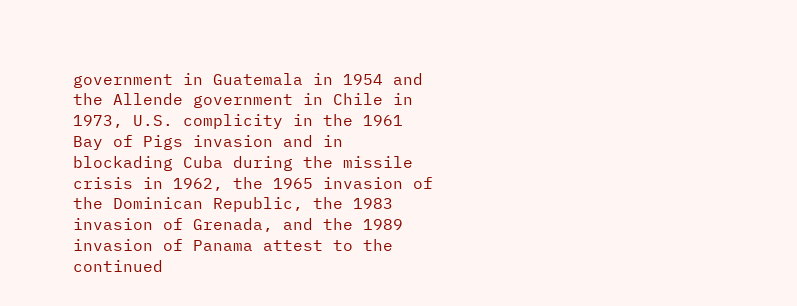government in Guatemala in 1954 and the Allende government in Chile in 1973, U.S. complicity in the 1961 Bay of Pigs invasion and in blockading Cuba during the missile crisis in 1962, the 1965 invasion of the Dominican Republic, the 1983 invasion of Grenada, and the 1989 invasion of Panama attest to the continued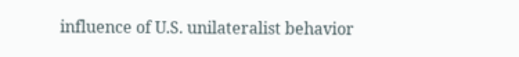influence of U.S. unilateralist behavior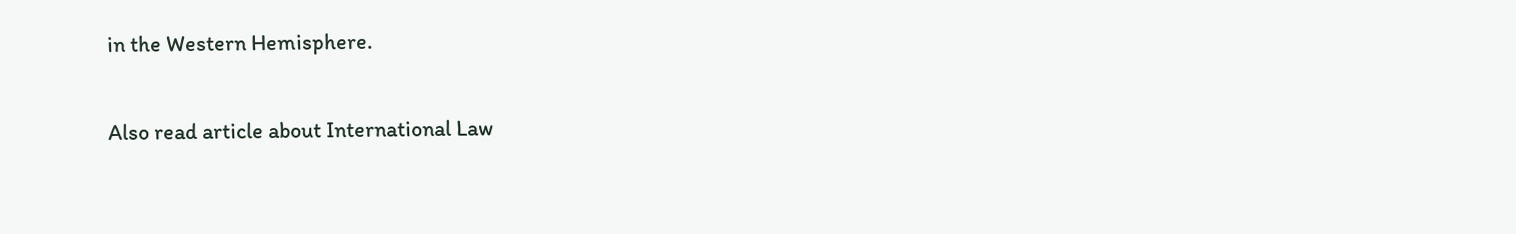in the Western Hemisphere.

Also read article about International Law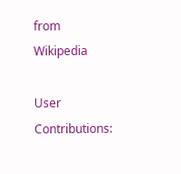from Wikipedia

User Contributions: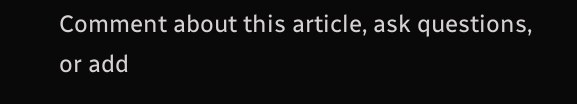Comment about this article, ask questions, or add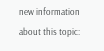new information about this topic: